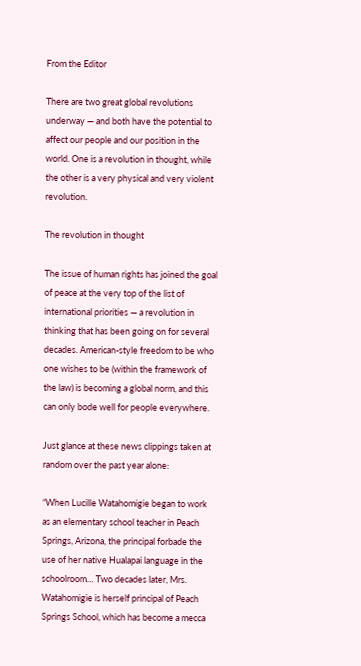From the Editor

There are two great global revolutions underway — and both have the potential to affect our people and our position in the world. One is a revolution in thought, while the other is a very physical and very violent revolution.

The revolution in thought

The issue of human rights has joined the goal of peace at the very top of the list of international priorities — a revolution in thinking that has been going on for several decades. American-style freedom to be who one wishes to be (within the framework of the law) is becoming a global norm, and this can only bode well for people everywhere.

Just glance at these news clippings taken at random over the past year alone:

“When Lucille Watahomigie began to work as an elementary school teacher in Peach Springs, Arizona, the principal forbade the use of her native Hualapai language in the schoolroom… Two decades later, Mrs. Watahomigie is herself principal of Peach Springs School, which has become a mecca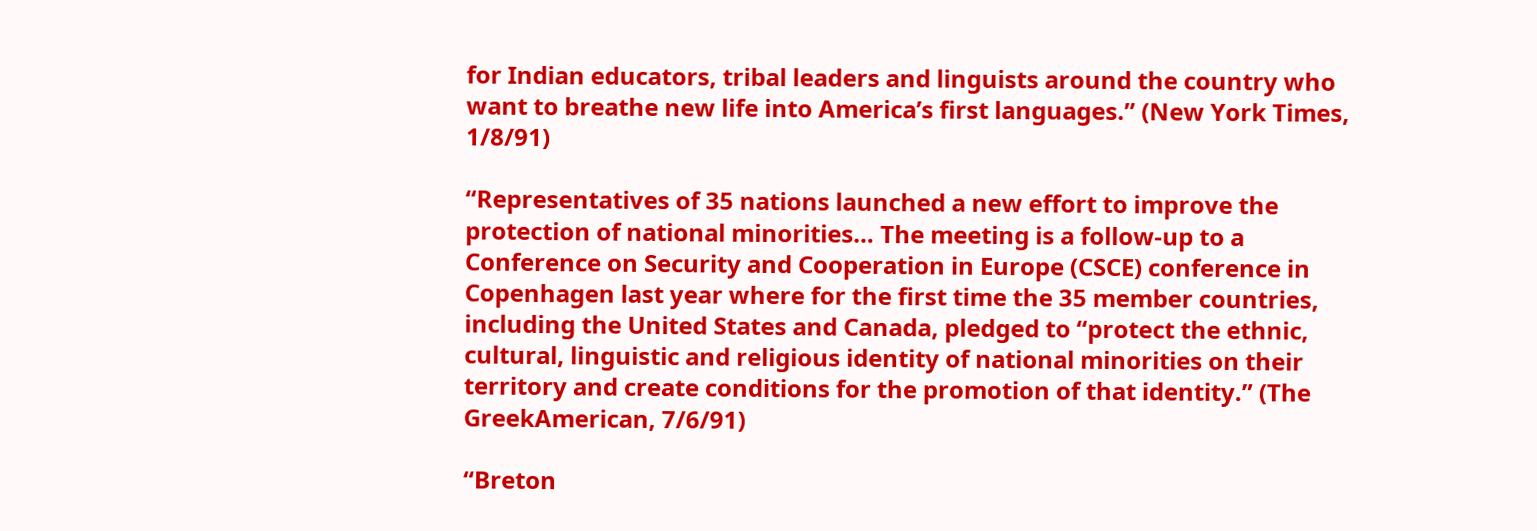for Indian educators, tribal leaders and linguists around the country who want to breathe new life into America’s first languages.” (New York Times, 1/8/91)

“Representatives of 35 nations launched a new effort to improve the protection of national minorities… The meeting is a follow-up to a Conference on Security and Cooperation in Europe (CSCE) conference in Copenhagen last year where for the first time the 35 member countries, including the United States and Canada, pledged to “protect the ethnic, cultural, linguistic and religious identity of national minorities on their territory and create conditions for the promotion of that identity.” (The GreekAmerican, 7/6/91)

“Breton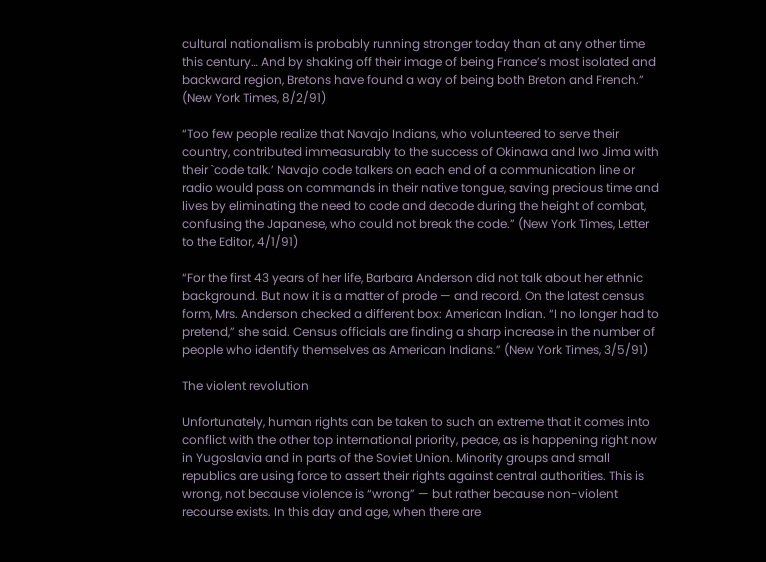cultural nationalism is probably running stronger today than at any other time this century… And by shaking off their image of being France’s most isolated and backward region, Bretons have found a way of being both Breton and French.” (New York Times, 8/2/91)

“Too few people realize that Navajo Indians, who volunteered to serve their country, contributed immeasurably to the success of Okinawa and Iwo Jima with their `code talk.’ Navajo code talkers on each end of a communication line or radio would pass on commands in their native tongue, saving precious time and lives by eliminating the need to code and decode during the height of combat, confusing the Japanese, who could not break the code.” (New York Times, Letter to the Editor, 4/1/91)

“For the first 43 years of her life, Barbara Anderson did not talk about her ethnic background. But now it is a matter of prode — and record. On the latest census form, Mrs. Anderson checked a different box: American Indian. “I no longer had to pretend,” she said. Census officials are finding a sharp increase in the number of people who identify themselves as American Indians.” (New York Times, 3/5/91)

The violent revolution

Unfortunately, human rights can be taken to such an extreme that it comes into conflict with the other top international priority, peace, as is happening right now in Yugoslavia and in parts of the Soviet Union. Minority groups and small republics are using force to assert their rights against central authorities. This is wrong, not because violence is “wrong” — but rather because non-violent recourse exists. In this day and age, when there are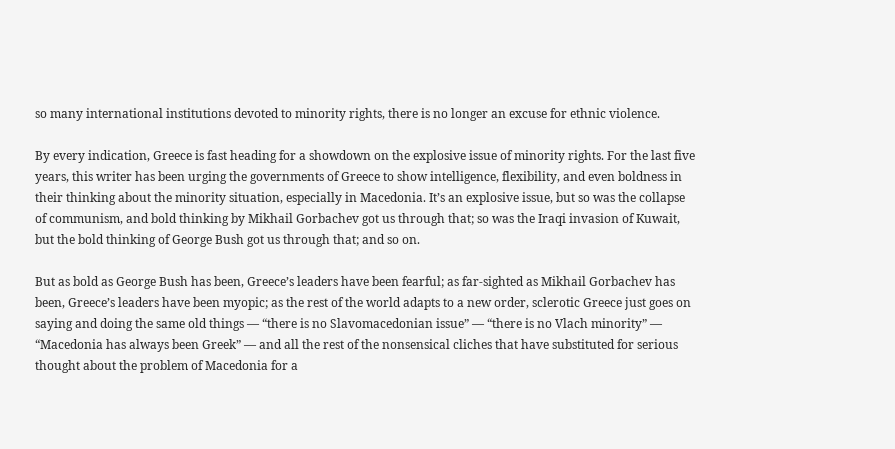so many international institutions devoted to minority rights, there is no longer an excuse for ethnic violence.

By every indication, Greece is fast heading for a showdown on the explosive issue of minority rights. For the last five years, this writer has been urging the governments of Greece to show intelligence, flexibility, and even boldness in their thinking about the minority situation, especially in Macedonia. It’s an explosive issue, but so was the collapse of communism, and bold thinking by Mikhail Gorbachev got us through that; so was the Iraqi invasion of Kuwait, but the bold thinking of George Bush got us through that; and so on.

But as bold as George Bush has been, Greece’s leaders have been fearful; as far-sighted as Mikhail Gorbachev has been, Greece’s leaders have been myopic; as the rest of the world adapts to a new order, sclerotic Greece just goes on saying and doing the same old things — “there is no Slavomacedonian issue” — “there is no Vlach minority” — “Macedonia has always been Greek” — and all the rest of the nonsensical cliches that have substituted for serious thought about the problem of Macedonia for a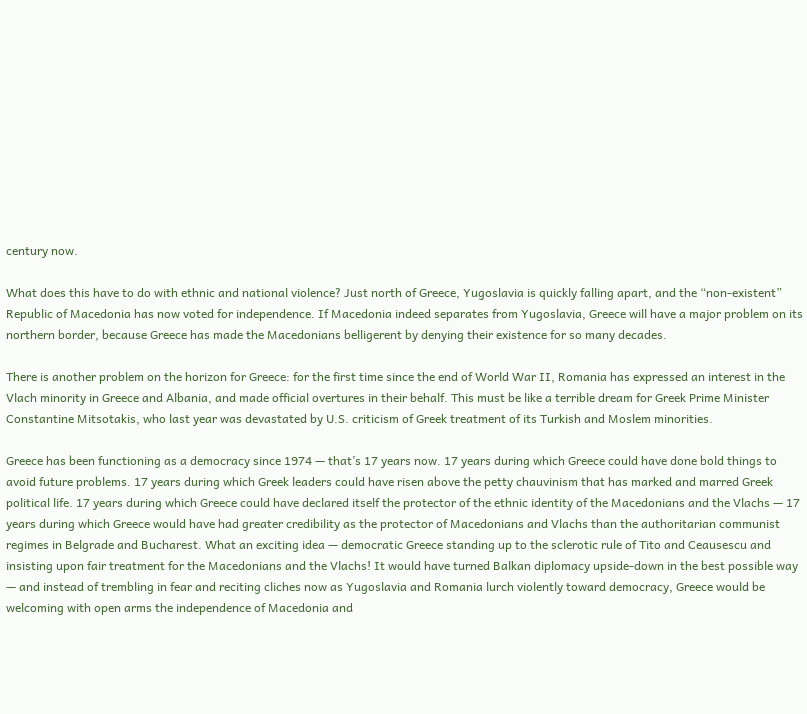century now.

What does this have to do with ethnic and national violence? Just north of Greece, Yugoslavia is quickly falling apart, and the “non-existent” Republic of Macedonia has now voted for independence. If Macedonia indeed separates from Yugoslavia, Greece will have a major problem on its northern border, because Greece has made the Macedonians belligerent by denying their existence for so many decades.

There is another problem on the horizon for Greece: for the first time since the end of World War II, Romania has expressed an interest in the Vlach minority in Greece and Albania, and made official overtures in their behalf. This must be like a terrible dream for Greek Prime Minister Constantine Mitsotakis, who last year was devastated by U.S. criticism of Greek treatment of its Turkish and Moslem minorities.

Greece has been functioning as a democracy since 1974 — that’s 17 years now. 17 years during which Greece could have done bold things to avoid future problems. 17 years during which Greek leaders could have risen above the petty chauvinism that has marked and marred Greek political life. 17 years during which Greece could have declared itself the protector of the ethnic identity of the Macedonians and the Vlachs — 17 years during which Greece would have had greater credibility as the protector of Macedonians and Vlachs than the authoritarian communist regimes in Belgrade and Bucharest. What an exciting idea — democratic Greece standing up to the sclerotic rule of Tito and Ceausescu and insisting upon fair treatment for the Macedonians and the Vlachs! It would have turned Balkan diplomacy upside-down in the best possible way — and instead of trembling in fear and reciting cliches now as Yugoslavia and Romania lurch violently toward democracy, Greece would be welcoming with open arms the independence of Macedonia and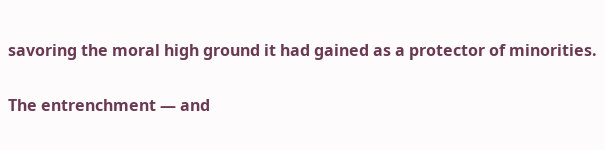savoring the moral high ground it had gained as a protector of minorities.

The entrenchment — and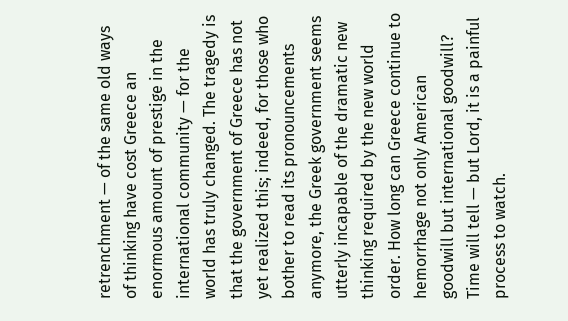retrenchment — of the same old ways of thinking have cost Greece an enormous amount of prestige in the international community — for the world has truly changed. The tragedy is that the government of Greece has not yet realized this; indeed, for those who bother to read its pronouncements anymore, the Greek government seems utterly incapable of the dramatic new thinking required by the new world order. How long can Greece continue to hemorrhage not only American goodwill but international goodwill? Time will tell — but Lord, it is a painful process to watch.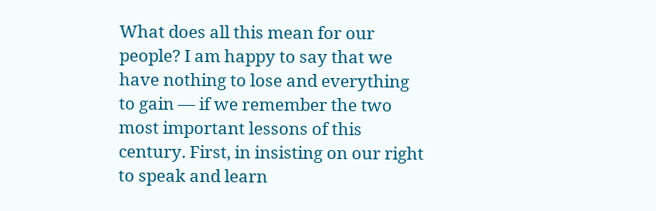What does all this mean for our people? I am happy to say that we have nothing to lose and everything to gain — if we remember the two most important lessons of this century. First, in insisting on our right to speak and learn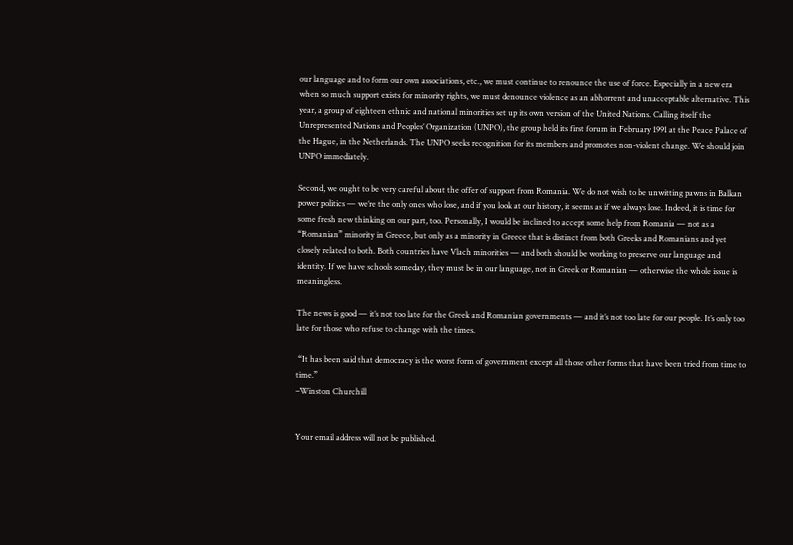our language and to form our own associations, etc., we must continue to renounce the use of force. Especially in a new era when so much support exists for minority rights, we must denounce violence as an abhorrent and unacceptable alternative. This year, a group of eighteen ethnic and national minorities set up its own version of the United Nations. Calling itself the Unrepresented Nations and Peoples’ Organization (UNPO), the group held its first forum in February 1991 at the Peace Palace of the Hague, in the Netherlands. The UNPO seeks recognition for its members and promotes non-violent change. We should join UNPO immediately.

Second, we ought to be very careful about the offer of support from Romania. We do not wish to be unwitting pawns in Balkan power politics — we’re the only ones who lose, and if you look at our history, it seems as if we always lose. Indeed, it is time for some fresh new thinking on our part, too. Personally, I would be inclined to accept some help from Romania — not as a “Romanian” minority in Greece, but only as a minority in Greece that is distinct from both Greeks and Romanians and yet closely related to both. Both countries have Vlach minorities — and both should be working to preserve our language and identity. If we have schools someday, they must be in our language, not in Greek or Romanian — otherwise the whole issue is meaningless.

The news is good — it’s not too late for the Greek and Romanian governments — and it’s not too late for our people. It’s only too late for those who refuse to change with the times.

 “It has been said that democracy is the worst form of government except all those other forms that have been tried from time to time.”
–Winston Churchill


Your email address will not be published.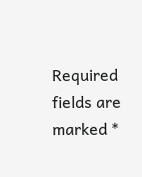Required fields are marked *